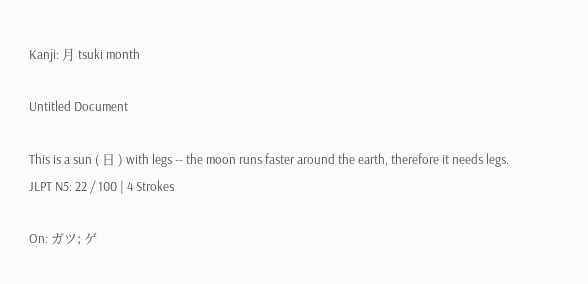Kanji: 月 tsuki month

Untitled Document

This is a sun ( 日 ) with legs -- the moon runs faster around the earth, therefore it needs legs.
JLPT N5: 22 / 100 | 4 Strokes

On: ガツ; ゲ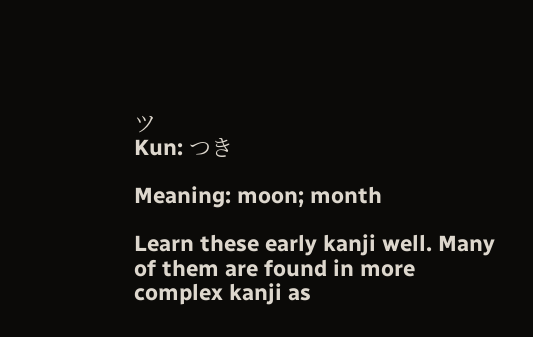ツ
Kun: つき

Meaning: moon; month

Learn these early kanji well. Many of them are found in more complex kanji as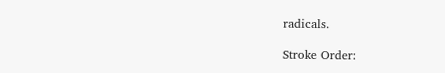radicals.

Stroke Order: